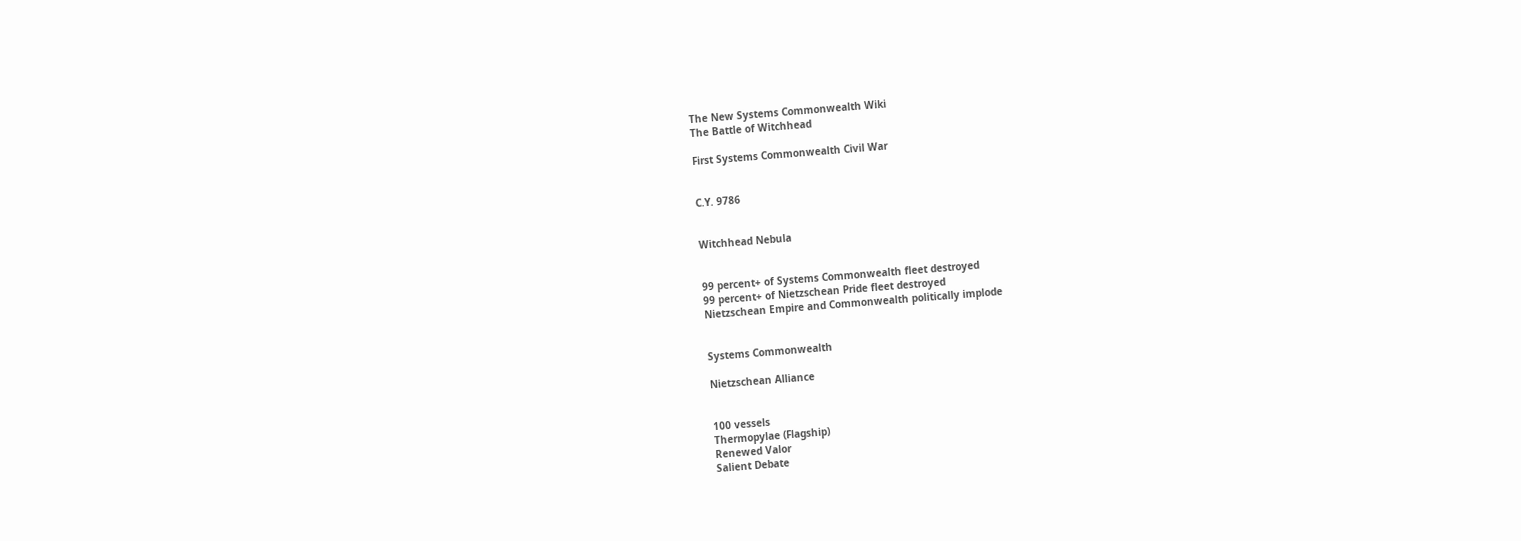The New Systems Commonwealth Wiki
The Battle of Witchhead

First Systems Commonwealth Civil War


C.Y. 9786


Witchhead Nebula


99 percent+ of Systems Commonwealth fleet destroyed
99 percent+ of Nietzschean Pride fleet destroyed
Nietzschean Empire and Commonwealth politically implode


Systems Commonwealth

Nietzschean Alliance


100 vessels
Thermopylae (Flagship)
Renewed Valor
Salient Debate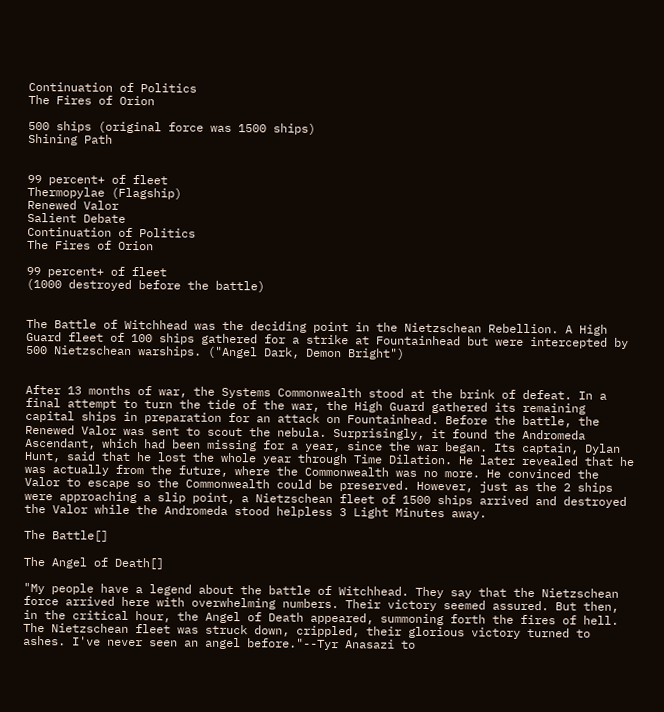Continuation of Politics
The Fires of Orion

500 ships (original force was 1500 ships)
Shining Path


99 percent+ of fleet
Thermopylae (Flagship)
Renewed Valor
Salient Debate
Continuation of Politics
The Fires of Orion

99 percent+ of fleet
(1000 destroyed before the battle)


The Battle of Witchhead was the deciding point in the Nietzschean Rebellion. A High Guard fleet of 100 ships gathered for a strike at Fountainhead but were intercepted by 500 Nietzschean warships. ("Angel Dark, Demon Bright")


After 13 months of war, the Systems Commonwealth stood at the brink of defeat. In a final attempt to turn the tide of the war, the High Guard gathered its remaining capital ships in preparation for an attack on Fountainhead. Before the battle, the Renewed Valor was sent to scout the nebula. Surprisingly, it found the Andromeda Ascendant, which had been missing for a year, since the war began. Its captain, Dylan Hunt, said that he lost the whole year through Time Dilation. He later revealed that he was actually from the future, where the Commonwealth was no more. He convinced the Valor to escape so the Commonwealth could be preserved. However, just as the 2 ships were approaching a slip point, a Nietzschean fleet of 1500 ships arrived and destroyed the Valor while the Andromeda stood helpless 3 Light Minutes away.

The Battle[]

The Angel of Death[]

"My people have a legend about the battle of Witchhead. They say that the Nietzschean force arrived here with overwhelming numbers. Their victory seemed assured. But then, in the critical hour, the Angel of Death appeared, summoning forth the fires of hell. The Nietzschean fleet was struck down, crippled, their glorious victory turned to ashes. I've never seen an angel before."--Tyr Anasazi to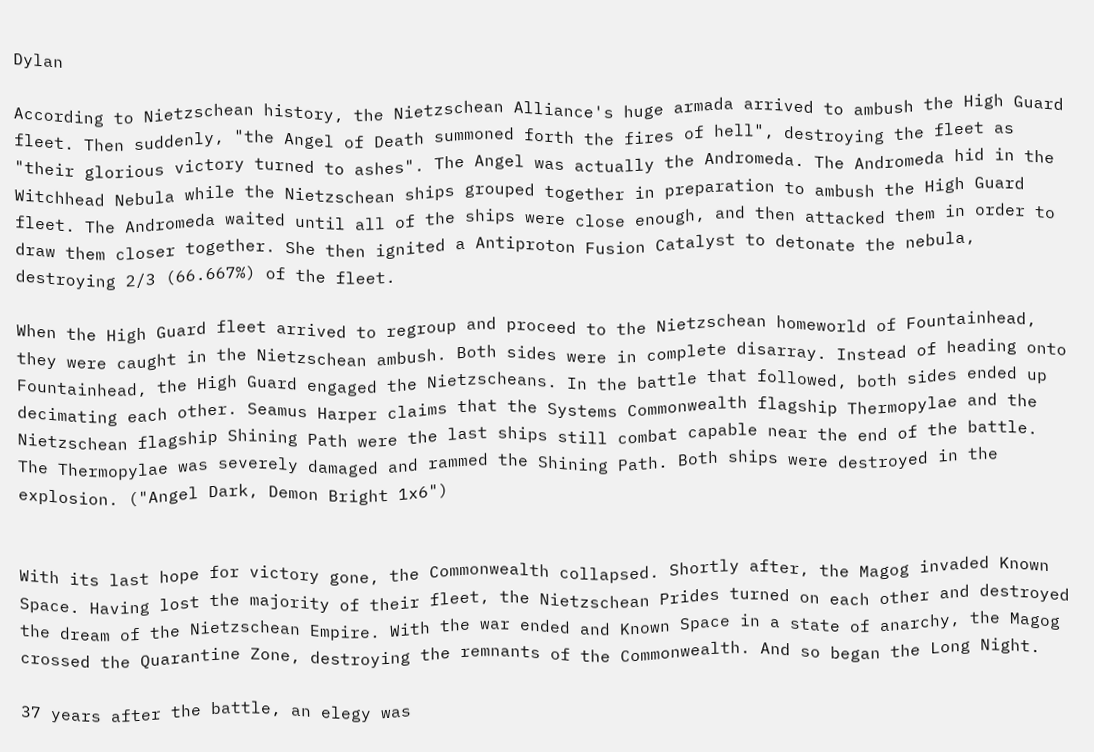Dylan

According to Nietzschean history, the Nietzschean Alliance's huge armada arrived to ambush the High Guard fleet. Then suddenly, "the Angel of Death summoned forth the fires of hell", destroying the fleet as "their glorious victory turned to ashes". The Angel was actually the Andromeda. The Andromeda hid in the Witchhead Nebula while the Nietzschean ships grouped together in preparation to ambush the High Guard fleet. The Andromeda waited until all of the ships were close enough, and then attacked them in order to draw them closer together. She then ignited a Antiproton Fusion Catalyst to detonate the nebula, destroying 2/3 (66.667%) of the fleet.

When the High Guard fleet arrived to regroup and proceed to the Nietzschean homeworld of Fountainhead, they were caught in the Nietzschean ambush. Both sides were in complete disarray. Instead of heading onto Fountainhead, the High Guard engaged the Nietzscheans. In the battle that followed, both sides ended up decimating each other. Seamus Harper claims that the Systems Commonwealth flagship Thermopylae and the Nietzschean flagship Shining Path were the last ships still combat capable near the end of the battle. The Thermopylae was severely damaged and rammed the Shining Path. Both ships were destroyed in the explosion. ("Angel Dark, Demon Bright 1x6")


With its last hope for victory gone, the Commonwealth collapsed. Shortly after, the Magog invaded Known Space. Having lost the majority of their fleet, the Nietzschean Prides turned on each other and destroyed the dream of the Nietzschean Empire. With the war ended and Known Space in a state of anarchy, the Magog crossed the Quarantine Zone, destroying the remnants of the Commonwealth. And so began the Long Night.

37 years after the battle, an elegy was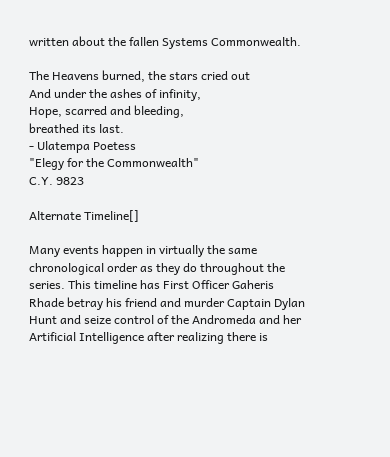written about the fallen Systems Commonwealth.

The Heavens burned, the stars cried out
And under the ashes of infinity,
Hope, scarred and bleeding,
breathed its last.
- Ulatempa Poetess
"Elegy for the Commonwealth"
C.Y. 9823

Alternate Timeline[]

Many events happen in virtually the same chronological order as they do throughout the series. This timeline has First Officer Gaheris Rhade betray his friend and murder Captain Dylan Hunt and seize control of the Andromeda and her Artificial Intelligence after realizing there is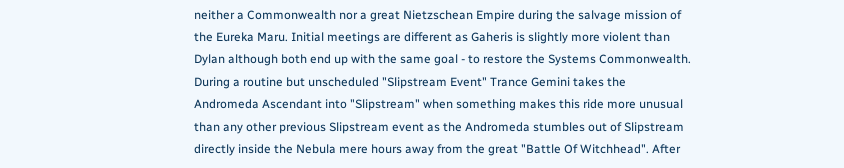neither a Commonwealth nor a great Nietzschean Empire during the salvage mission of the Eureka Maru. Initial meetings are different as Gaheris is slightly more violent than Dylan although both end up with the same goal - to restore the Systems Commonwealth. During a routine but unscheduled "Slipstream Event" Trance Gemini takes the Andromeda Ascendant into "Slipstream" when something makes this ride more unusual than any other previous Slipstream event as the Andromeda stumbles out of Slipstream directly inside the Nebula mere hours away from the great "Battle Of Witchhead". After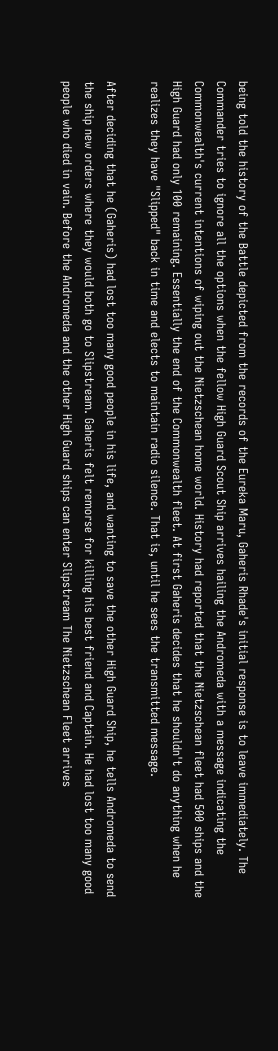being told the history of the Battle depicted from the records of the Eureka Maru, Gaheris Rhade's initial response is to leave immediately. The Commander tries to ignore all the options when the fellow High Guard Scout Ship arrives hailing the Andromeda with a message indicating the Commonwealth's current intentions of wiping out the Nietzschean home world. History had reported that the Nietzschean fleet had 500 ships and the High Guard had only 100 remaining. Essentially the end of the Commonwealth fleet. At first Gaheris decides that he shouldn't do anything when he realizes they have "Slipped" back in time and elects to maintain radio silence. That is, until he sees the transmitted message.

After deciding that he (Gaheris) had lost too many good people in his life, and wanting to save the other High Guard Ship, he tells Andromeda to send the ship new orders where they would both go to Slipstream. Gaheris felt remorse for killing his best friend and Captain. He had lost too many good people who died in vain. Before the Andromeda and the other High Guard ships can enter Slipstream The Nietzschean Fleet arrives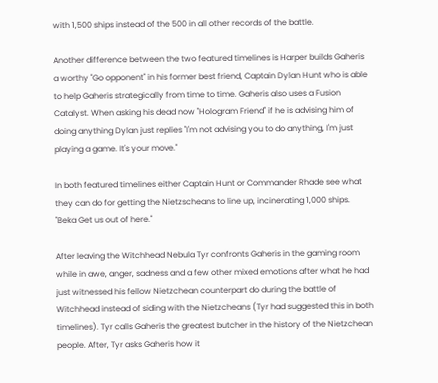with 1,500 ships instead of the 500 in all other records of the battle.

Another difference between the two featured timelines is Harper builds Gaheris a worthy "Go opponent" in his former best friend, Captain Dylan Hunt who is able to help Gaheris strategically from time to time. Gaheris also uses a Fusion Catalyst. When asking his dead now "Hologram Friend" if he is advising him of doing anything Dylan just replies "I'm not advising you to do anything, I'm just playing a game. It's your move."

In both featured timelines either Captain Hunt or Commander Rhade see what they can do for getting the Nietzscheans to line up, incinerating 1,000 ships. "Beka Get us out of here."

After leaving the Witchhead Nebula Tyr confronts Gaheris in the gaming room while in awe, anger, sadness and a few other mixed emotions after what he had just witnessed his fellow Nietzchean counterpart do during the battle of Witchhead instead of siding with the Nietzcheans (Tyr had suggested this in both timelines). Tyr calls Gaheris the greatest butcher in the history of the Nietzchean people. After, Tyr asks Gaheris how it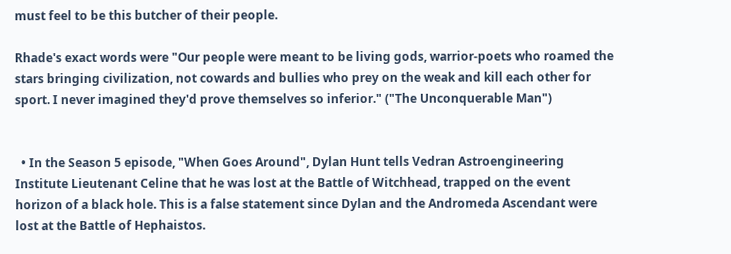must feel to be this butcher of their people.

Rhade's exact words were "Our people were meant to be living gods, warrior-poets who roamed the stars bringing civilization, not cowards and bullies who prey on the weak and kill each other for sport. I never imagined they'd prove themselves so inferior." ("The Unconquerable Man")


  • In the Season 5 episode, "When Goes Around", Dylan Hunt tells Vedran Astroengineering Institute Lieutenant Celine that he was lost at the Battle of Witchhead, trapped on the event horizon of a black hole. This is a false statement since Dylan and the Andromeda Ascendant were lost at the Battle of Hephaistos.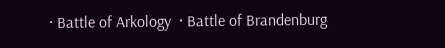· Battle of Arkology  · Battle of Brandenburg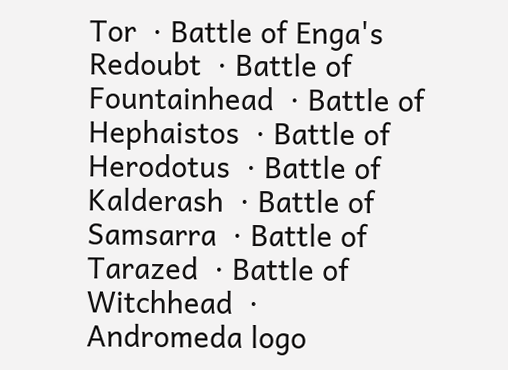Tor  · Battle of Enga's Redoubt  · Battle of Fountainhead  · Battle of Hephaistos  · Battle of Herodotus  · Battle of Kalderash  · Battle of Samsarra  · Battle of Tarazed  · Battle of Witchhead  ·
Andromeda logo